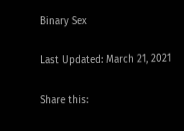Binary Sex

Last Updated: March 21, 2021

Share this: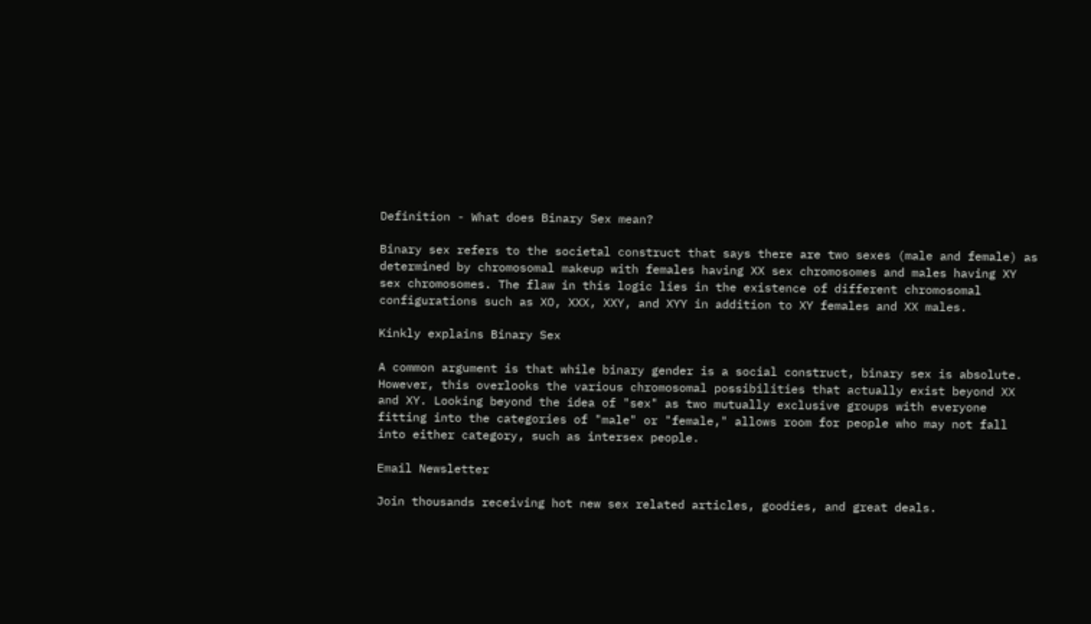Definition - What does Binary Sex mean?

Binary sex refers to the societal construct that says there are two sexes (male and female) as determined by chromosomal makeup with females having XX sex chromosomes and males having XY sex chromosomes. The flaw in this logic lies in the existence of different chromosomal configurations such as XO, XXX, XXY, and XYY in addition to XY females and XX males.

Kinkly explains Binary Sex

A common argument is that while binary gender is a social construct, binary sex is absolute. However, this overlooks the various chromosomal possibilities that actually exist beyond XX and XY. Looking beyond the idea of "sex" as two mutually exclusive groups with everyone fitting into the categories of "male" or "female," allows room for people who may not fall into either category, such as intersex people.

Email Newsletter

Join thousands receiving hot new sex related articles, goodies, and great deals.